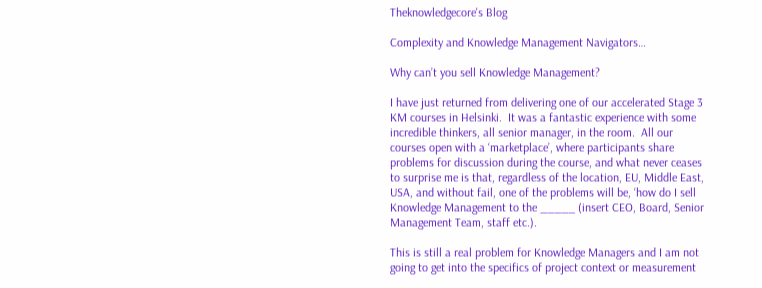Theknowledgecore's Blog

Complexity and Knowledge Management Navigators…

Why can’t you sell Knowledge Management?

I have just returned from delivering one of our accelerated Stage 3 KM courses in Helsinki.  It was a fantastic experience with some incredible thinkers, all senior manager, in the room.  All our courses open with a ‘marketplace’, where participants share problems for discussion during the course, and what never ceases to surprise me is that, regardless of the location, EU, Middle East, USA, and without fail, one of the problems will be, ‘how do I sell Knowledge Management to the _____ (insert CEO, Board, Senior Management Team, staff etc.).

This is still a real problem for Knowledge Managers and I am not going to get into the specifics of project context or measurement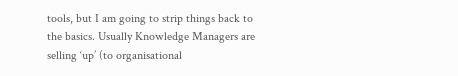tools, but I am going to strip things back to the basics. Usually Knowledge Managers are selling ‘up’ (to organisational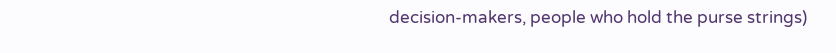decision-makers, people who hold the purse strings)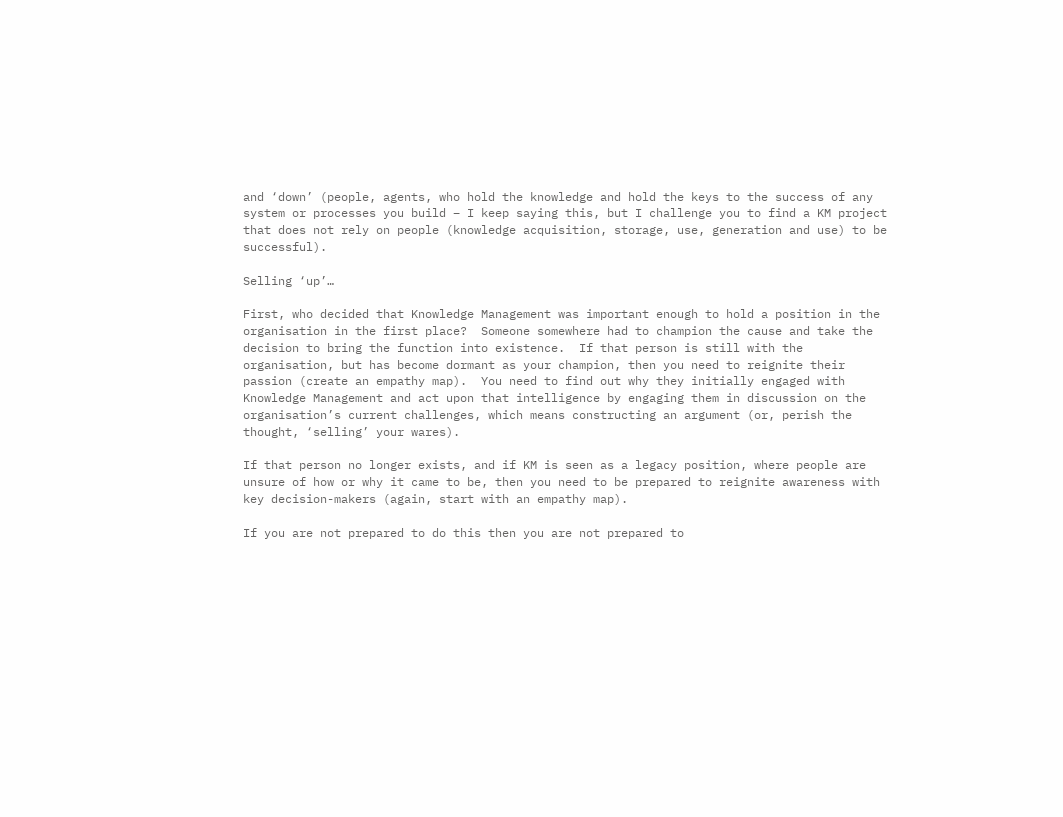and ‘down’ (people, agents, who hold the knowledge and hold the keys to the success of any system or processes you build – I keep saying this, but I challenge you to find a KM project that does not rely on people (knowledge acquisition, storage, use, generation and use) to be successful).

Selling ‘up’…

First, who decided that Knowledge Management was important enough to hold a position in the organisation in the first place?  Someone somewhere had to champion the cause and take the decision to bring the function into existence.  If that person is still with the organisation, but has become dormant as your champion, then you need to reignite their passion (create an empathy map).  You need to find out why they initially engaged with Knowledge Management and act upon that intelligence by engaging them in discussion on the organisation’s current challenges, which means constructing an argument (or, perish the thought, ‘selling’ your wares).

If that person no longer exists, and if KM is seen as a legacy position, where people are unsure of how or why it came to be, then you need to be prepared to reignite awareness with key decision-makers (again, start with an empathy map).

If you are not prepared to do this then you are not prepared to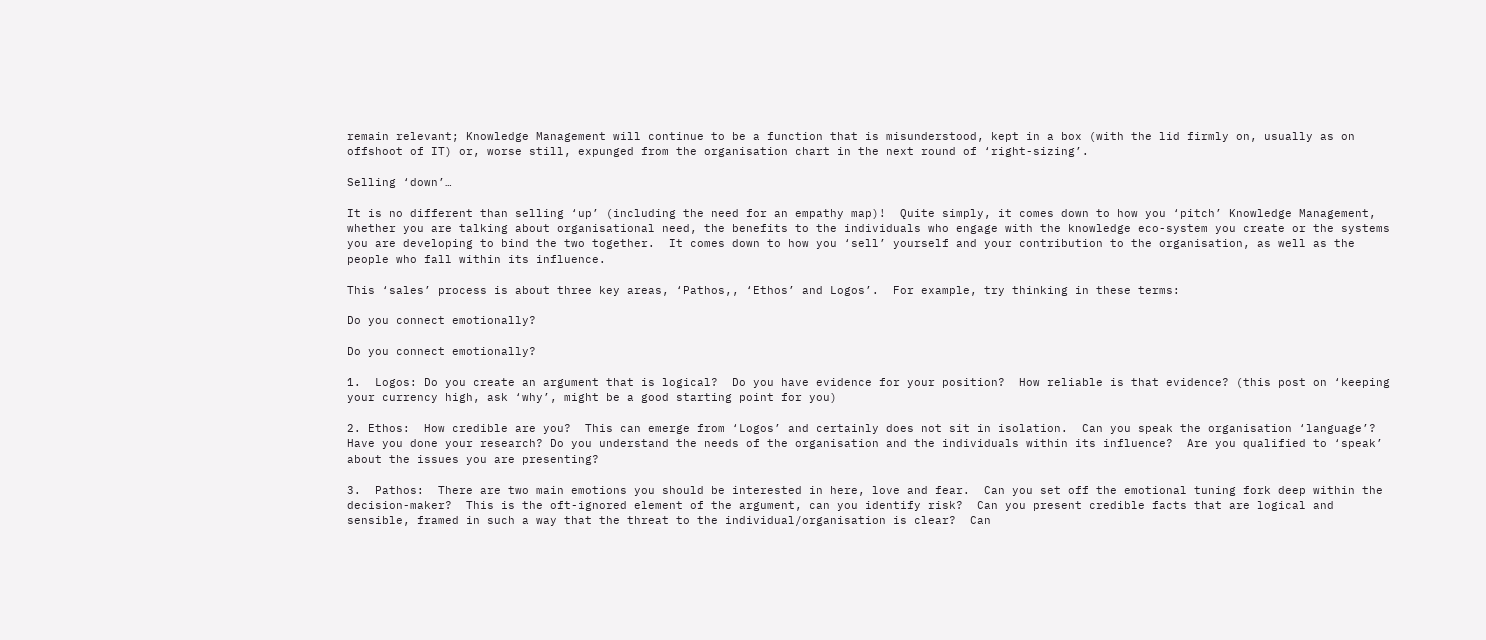remain relevant; Knowledge Management will continue to be a function that is misunderstood, kept in a box (with the lid firmly on, usually as on offshoot of IT) or, worse still, expunged from the organisation chart in the next round of ‘right-sizing’.

Selling ‘down’…

It is no different than selling ‘up’ (including the need for an empathy map)!  Quite simply, it comes down to how you ‘pitch’ Knowledge Management, whether you are talking about organisational need, the benefits to the individuals who engage with the knowledge eco-system you create or the systems you are developing to bind the two together.  It comes down to how you ‘sell’ yourself and your contribution to the organisation, as well as the people who fall within its influence.

This ‘sales’ process is about three key areas, ‘Pathos,, ‘Ethos’ and Logos’.  For example, try thinking in these terms:

Do you connect emotionally?

Do you connect emotionally?

1.  Logos: Do you create an argument that is logical?  Do you have evidence for your position?  How reliable is that evidence? (this post on ‘keeping your currency high, ask ‘why’, might be a good starting point for you)

2. Ethos:  How credible are you?  This can emerge from ‘Logos’ and certainly does not sit in isolation.  Can you speak the organisation ‘language’?  Have you done your research? Do you understand the needs of the organisation and the individuals within its influence?  Are you qualified to ‘speak’ about the issues you are presenting?

3.  Pathos:  There are two main emotions you should be interested in here, love and fear.  Can you set off the emotional tuning fork deep within the decision-maker?  This is the oft-ignored element of the argument, can you identify risk?  Can you present credible facts that are logical and sensible, framed in such a way that the threat to the individual/organisation is clear?  Can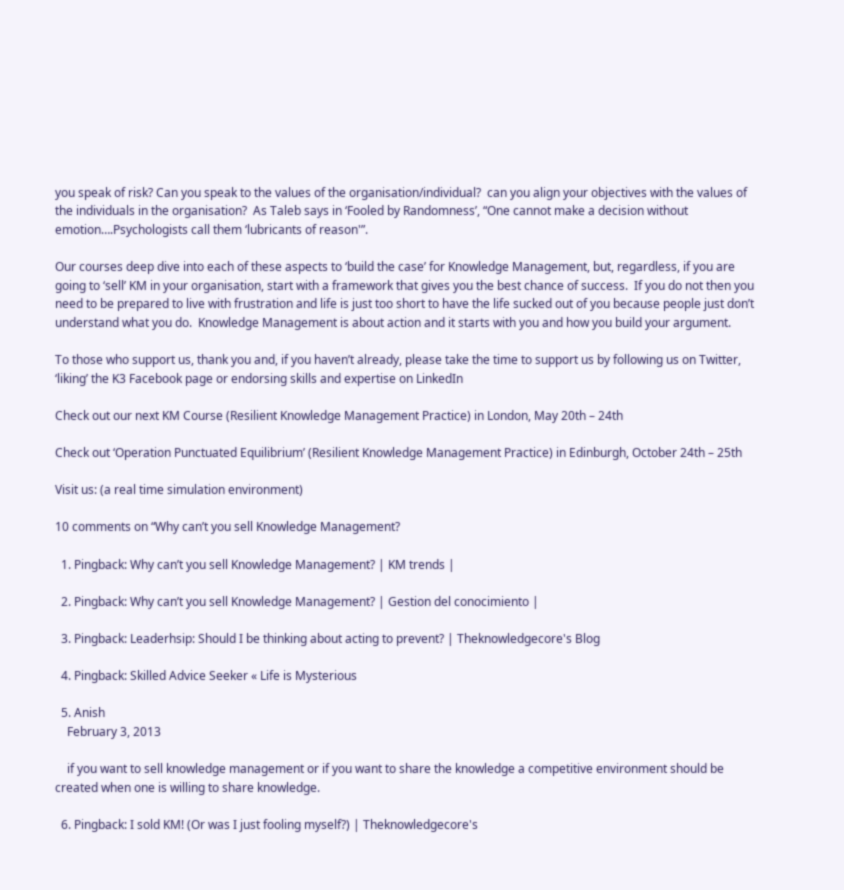you speak of risk? Can you speak to the values of the organisation/individual?  can you align your objectives with the values of the individuals in the organisation?  As Taleb says in ‘Fooled by Randomness’, “One cannot make a decision without emotion….Psychologists call them ‘lubricants of reason'”.

Our courses deep dive into each of these aspects to ‘build the case’ for Knowledge Management, but, regardless, if you are going to ‘sell’ KM in your organisation, start with a framework that gives you the best chance of success.  If you do not then you need to be prepared to live with frustration and life is just too short to have the life sucked out of you because people just don’t understand what you do.  Knowledge Management is about action and it starts with you and how you build your argument.

To those who support us, thank you and, if you haven’t already, please take the time to support us by following us on Twitter, ‘liking’ the K3 Facebook page or endorsing skills and expertise on LinkedIn

Check out our next KM Course (Resilient Knowledge Management Practice) in London, May 20th – 24th

Check out ‘Operation Punctuated Equilibrium’ (Resilient Knowledge Management Practice) in Edinburgh, October 24th – 25th

Visit us: (a real time simulation environment)

10 comments on “Why can’t you sell Knowledge Management?

  1. Pingback: Why can’t you sell Knowledge Management? | KM trends |

  2. Pingback: Why can’t you sell Knowledge Management? | Gestion del conocimiento |

  3. Pingback: Leaderhsip: Should I be thinking about acting to prevent? | Theknowledgecore's Blog

  4. Pingback: Skilled Advice Seeker « Life is Mysterious

  5. Anish
    February 3, 2013

    if you want to sell knowledge management or if you want to share the knowledge a competitive environment should be created when one is willing to share knowledge.

  6. Pingback: I sold KM! (Or was I just fooling myself?) | Theknowledgecore's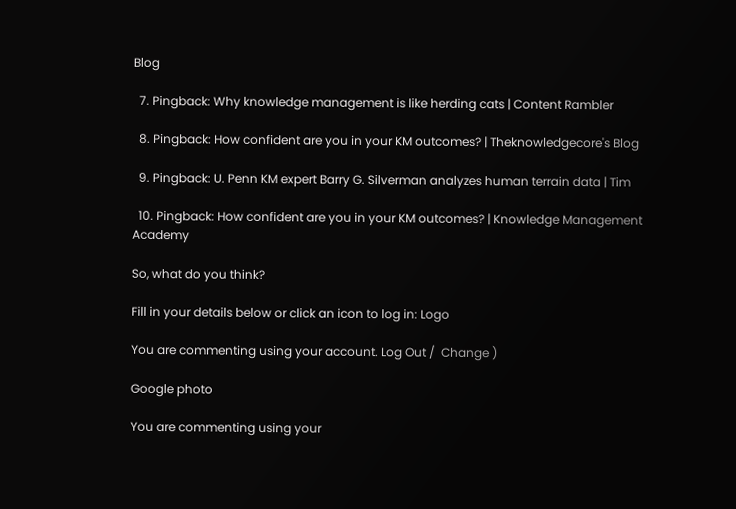Blog

  7. Pingback: Why knowledge management is like herding cats | Content Rambler

  8. Pingback: How confident are you in your KM outcomes? | Theknowledgecore's Blog

  9. Pingback: U. Penn KM expert Barry G. Silverman analyzes human terrain data | Tim

  10. Pingback: How confident are you in your KM outcomes? | Knowledge Management Academy

So, what do you think?

Fill in your details below or click an icon to log in: Logo

You are commenting using your account. Log Out /  Change )

Google photo

You are commenting using your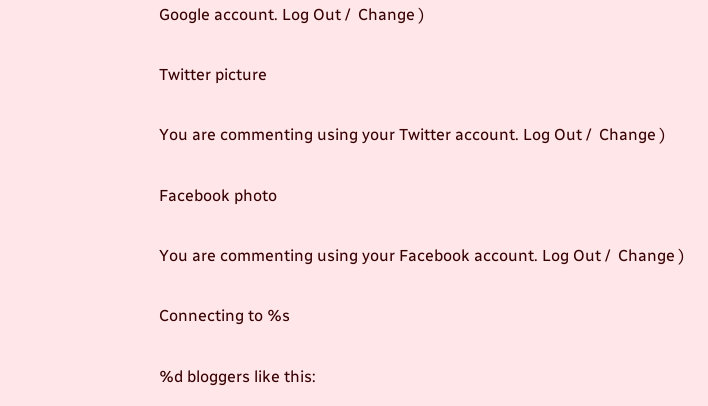Google account. Log Out /  Change )

Twitter picture

You are commenting using your Twitter account. Log Out /  Change )

Facebook photo

You are commenting using your Facebook account. Log Out /  Change )

Connecting to %s

%d bloggers like this: